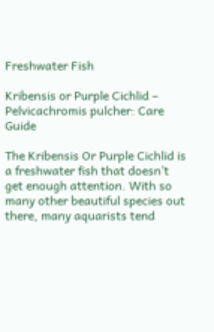Freshwater Fish

Kribensis or Purple Cichlid – Pelvicachromis pulcher: Care Guide

The Kribensis Or Purple Cichlid is a freshwater fish that doesn’t get enough attention. With so many other beautiful species out there, many aquarists tend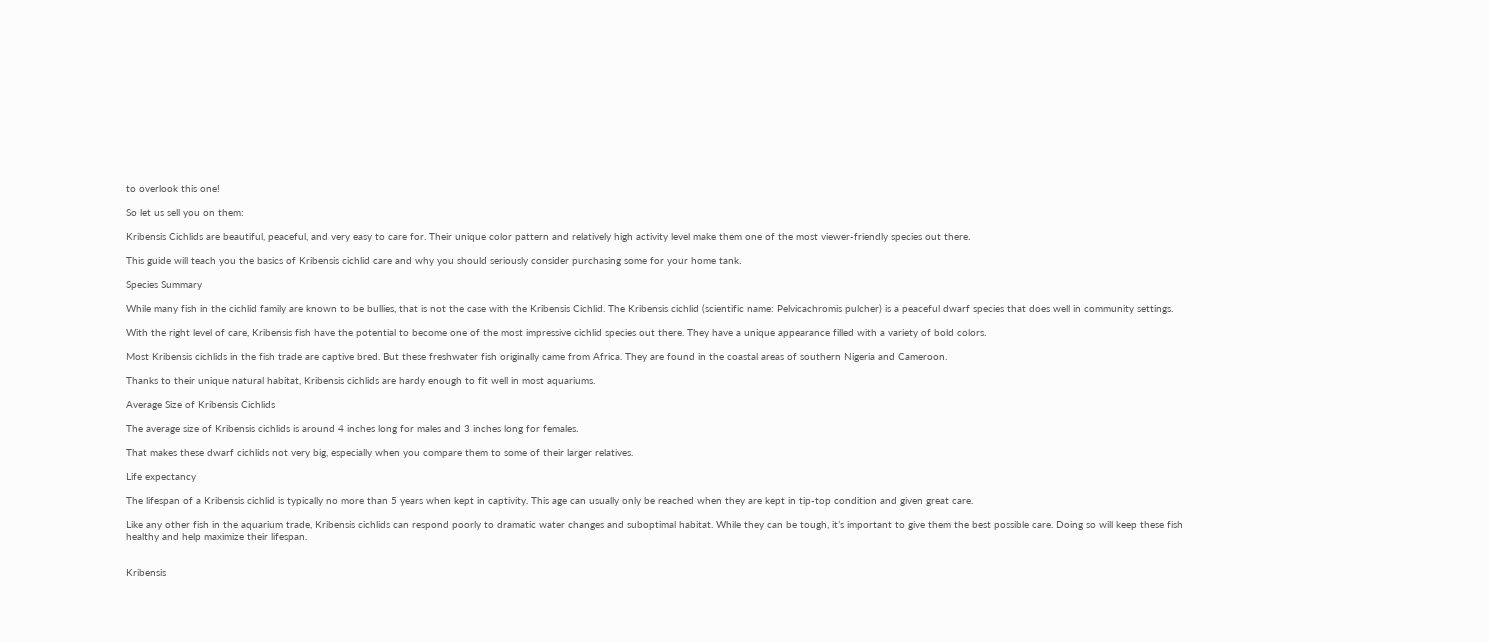to overlook this one!

So let us sell you on them:

Kribensis Cichlids are beautiful, peaceful, and very easy to care for. Their unique color pattern and relatively high activity level make them one of the most viewer-friendly species out there.

This guide will teach you the basics of Kribensis cichlid care and why you should seriously consider purchasing some for your home tank.

Species Summary

While many fish in the cichlid family are known to be bullies, that is not the case with the Kribensis Cichlid. The Kribensis cichlid (scientific name: Pelvicachromis pulcher) is a peaceful dwarf species that does well in community settings.

With the right level of care, Kribensis fish have the potential to become one of the most impressive cichlid species out there. They have a unique appearance filled with a variety of bold colors.

Most Kribensis cichlids in the fish trade are captive bred. But these freshwater fish originally came from Africa. They are found in the coastal areas of southern Nigeria and Cameroon.

Thanks to their unique natural habitat, Kribensis cichlids are hardy enough to fit well in most aquariums.

Average Size of Kribensis Cichlids

The average size of Kribensis cichlids is around 4 inches long for males and 3 inches long for females.

That makes these dwarf cichlids not very big, especially when you compare them to some of their larger relatives.

Life expectancy

The lifespan of a Kribensis cichlid is typically no more than 5 years when kept in captivity. This age can usually only be reached when they are kept in tip-top condition and given great care.

Like any other fish in the aquarium trade, Kribensis cichlids can respond poorly to dramatic water changes and suboptimal habitat. While they can be tough, it’s important to give them the best possible care. Doing so will keep these fish healthy and help maximize their lifespan.


Kribensis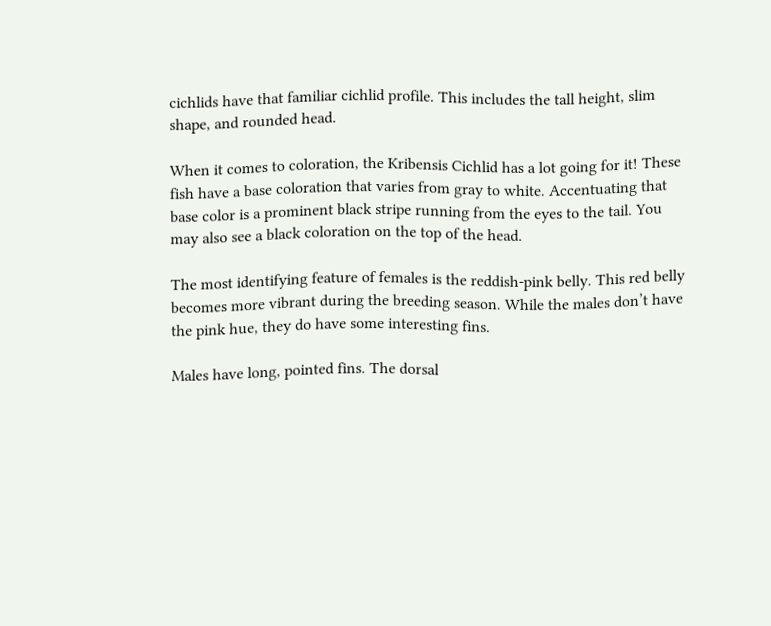cichlids have that familiar cichlid profile. This includes the tall height, slim shape, and rounded head.

When it comes to coloration, the Kribensis Cichlid has a lot going for it! These fish have a base coloration that varies from gray to white. Accentuating that base color is a prominent black stripe running from the eyes to the tail. You may also see a black coloration on the top of the head.

The most identifying feature of females is the reddish-pink belly. This red belly becomes more vibrant during the breeding season. While the males don’t have the pink hue, they do have some interesting fins.

Males have long, pointed fins. The dorsal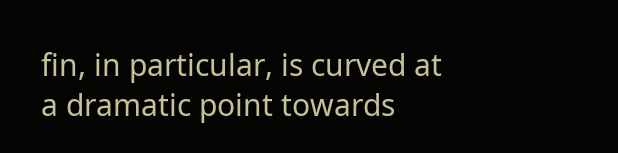fin, in particular, is curved at a dramatic point towards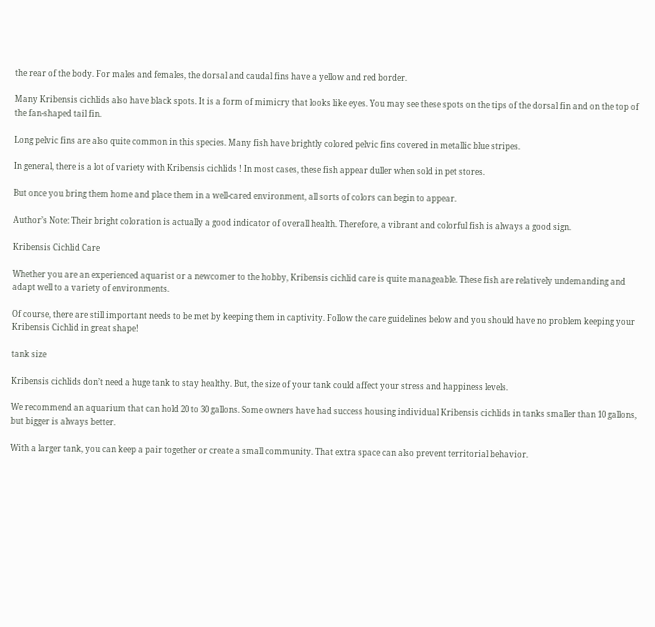the rear of the body. For males and females, the dorsal and caudal fins have a yellow and red border.

Many Kribensis cichlids also have black spots. It is a form of mimicry that looks like eyes. You may see these spots on the tips of the dorsal fin and on the top of the fan-shaped tail fin.

Long pelvic fins are also quite common in this species. Many fish have brightly colored pelvic fins covered in metallic blue stripes.

In general, there is a lot of variety with Kribensis cichlids ! In most cases, these fish appear duller when sold in pet stores.

But once you bring them home and place them in a well-cared environment, all sorts of colors can begin to appear.

Author’s Note: Their bright coloration is actually a good indicator of overall health. Therefore, a vibrant and colorful fish is always a good sign.

Kribensis Cichlid Care

Whether you are an experienced aquarist or a newcomer to the hobby, Kribensis cichlid care is quite manageable. These fish are relatively undemanding and adapt well to a variety of environments.

Of course, there are still important needs to be met by keeping them in captivity. Follow the care guidelines below and you should have no problem keeping your Kribensis Cichlid in great shape!

tank size

Kribensis cichlids don’t need a huge tank to stay healthy. But, the size of your tank could affect your stress and happiness levels.

We recommend an aquarium that can hold 20 to 30 gallons. Some owners have had success housing individual Kribensis cichlids in tanks smaller than 10 gallons, but bigger is always better.

With a larger tank, you can keep a pair together or create a small community. That extra space can also prevent territorial behavior.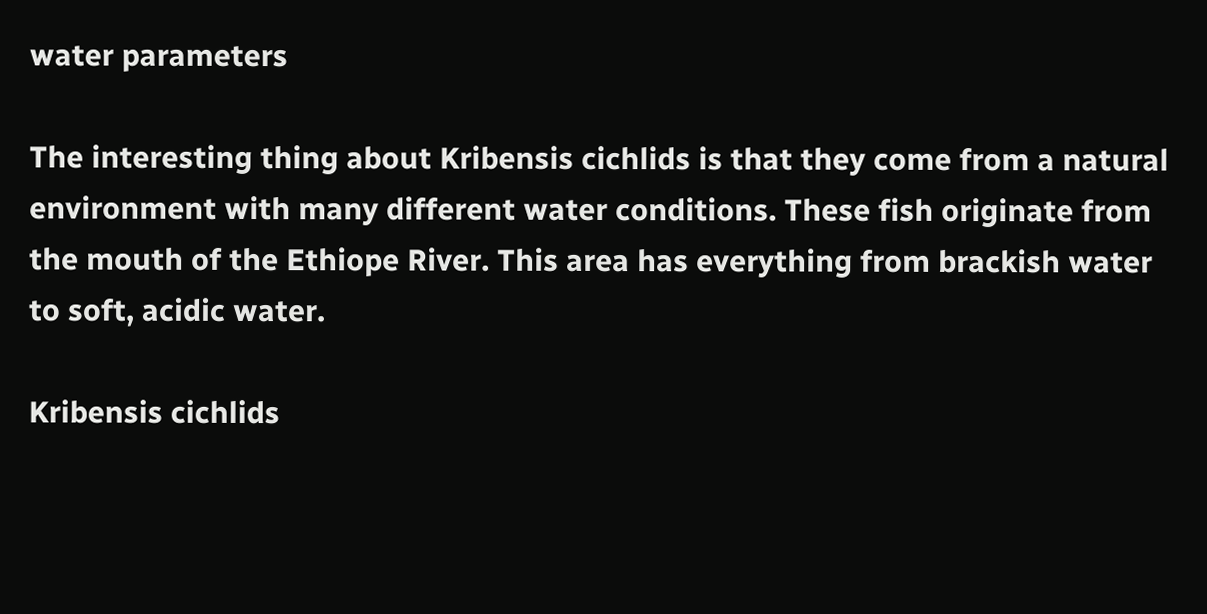water parameters

The interesting thing about Kribensis cichlids is that they come from a natural environment with many different water conditions. These fish originate from the mouth of the Ethiope River. This area has everything from brackish water to soft, acidic water.

Kribensis cichlids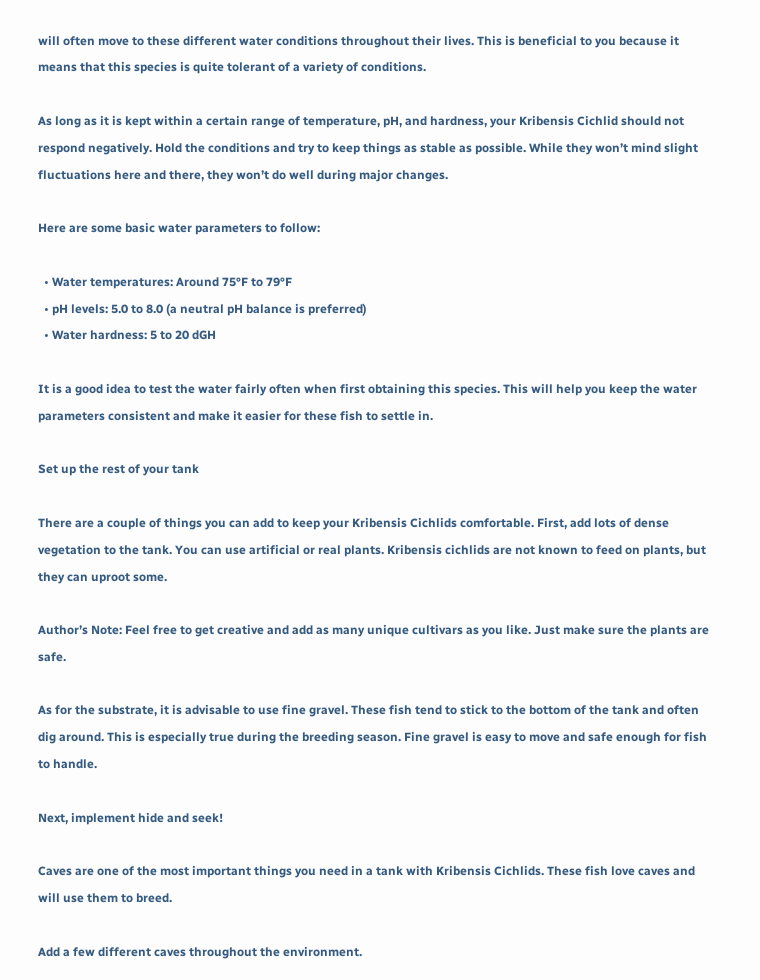will often move to these different water conditions throughout their lives. This is beneficial to you because it means that this species is quite tolerant of a variety of conditions.

As long as it is kept within a certain range of temperature, pH, and hardness, your Kribensis Cichlid should not respond negatively. Hold the conditions and try to keep things as stable as possible. While they won’t mind slight fluctuations here and there, they won’t do well during major changes.

Here are some basic water parameters to follow:

  • Water temperatures: Around 75°F to 79°F
  • pH levels: 5.0 to 8.0 (a neutral pH balance is preferred)
  • Water hardness: 5 to 20 dGH

It is a good idea to test the water fairly often when first obtaining this species. This will help you keep the water parameters consistent and make it easier for these fish to settle in.

Set up the rest of your tank

There are a couple of things you can add to keep your Kribensis Cichlids comfortable. First, add lots of dense vegetation to the tank. You can use artificial or real plants. Kribensis cichlids are not known to feed on plants, but they can uproot some.

Author’s Note: Feel free to get creative and add as many unique cultivars as you like. Just make sure the plants are safe.

As for the substrate, it is advisable to use fine gravel. These fish tend to stick to the bottom of the tank and often dig around. This is especially true during the breeding season. Fine gravel is easy to move and safe enough for fish to handle.

Next, implement hide and seek!

Caves are one of the most important things you need in a tank with Kribensis Cichlids. These fish love caves and will use them to breed.

Add a few different caves throughout the environment.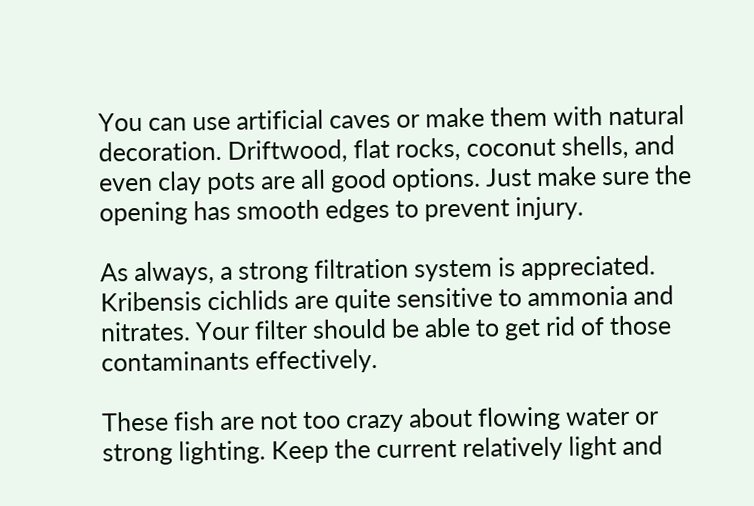You can use artificial caves or make them with natural decoration. Driftwood, flat rocks, coconut shells, and even clay pots are all good options. Just make sure the opening has smooth edges to prevent injury.

As always, a strong filtration system is appreciated. Kribensis cichlids are quite sensitive to ammonia and nitrates. Your filter should be able to get rid of those contaminants effectively.

These fish are not too crazy about flowing water or strong lighting. Keep the current relatively light and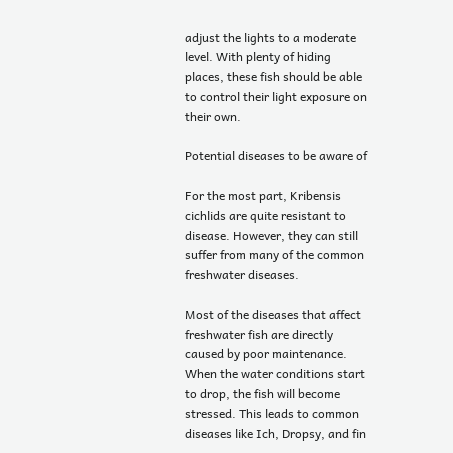adjust the lights to a moderate level. With plenty of hiding places, these fish should be able to control their light exposure on their own.

Potential diseases to be aware of

For the most part, Kribensis cichlids are quite resistant to disease. However, they can still suffer from many of the common freshwater diseases.

Most of the diseases that affect freshwater fish are directly caused by poor maintenance. When the water conditions start to drop, the fish will become stressed. This leads to common diseases like Ich, Dropsy, and fin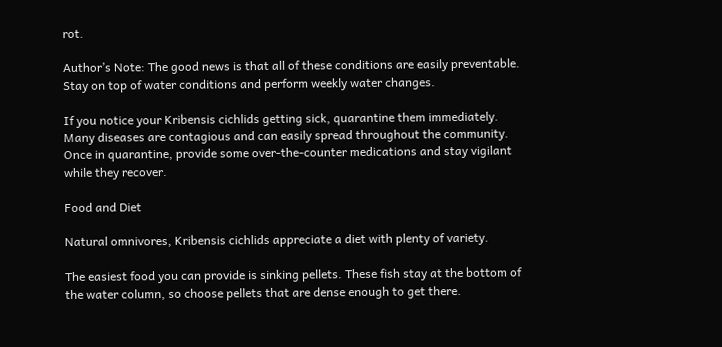rot.

Author’s Note: The good news is that all of these conditions are easily preventable. Stay on top of water conditions and perform weekly water changes.

If you notice your Kribensis cichlids getting sick, quarantine them immediately. Many diseases are contagious and can easily spread throughout the community. Once in quarantine, provide some over-the-counter medications and stay vigilant while they recover.

Food and Diet

Natural omnivores, Kribensis cichlids appreciate a diet with plenty of variety.

The easiest food you can provide is sinking pellets. These fish stay at the bottom of the water column, so choose pellets that are dense enough to get there.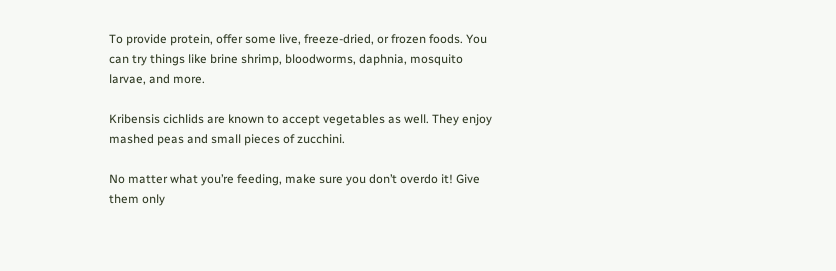To provide protein, offer some live, freeze-dried, or frozen foods. You can try things like brine shrimp, bloodworms, daphnia, mosquito larvae, and more.

Kribensis cichlids are known to accept vegetables as well. They enjoy mashed peas and small pieces of zucchini.

No matter what you’re feeding, make sure you don’t overdo it! Give them only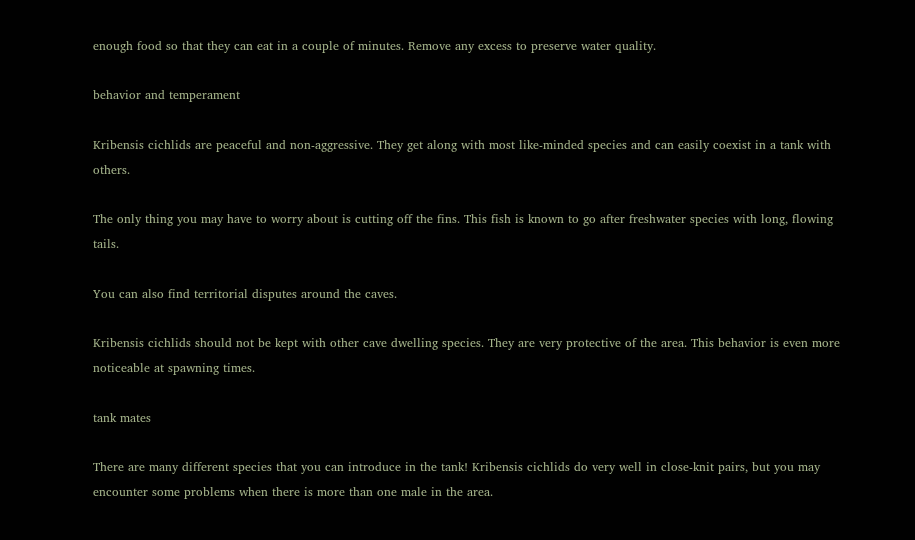enough food so that they can eat in a couple of minutes. Remove any excess to preserve water quality.

behavior and temperament

Kribensis cichlids are peaceful and non-aggressive. They get along with most like-minded species and can easily coexist in a tank with others.

The only thing you may have to worry about is cutting off the fins. This fish is known to go after freshwater species with long, flowing tails.

You can also find territorial disputes around the caves.

Kribensis cichlids should not be kept with other cave dwelling species. They are very protective of the area. This behavior is even more noticeable at spawning times.

tank mates

There are many different species that you can introduce in the tank! Kribensis cichlids do very well in close-knit pairs, but you may encounter some problems when there is more than one male in the area.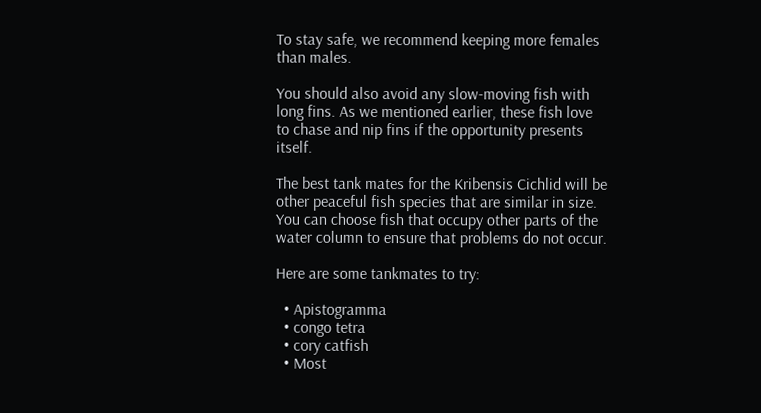To stay safe, we recommend keeping more females than males.

You should also avoid any slow-moving fish with long fins. As we mentioned earlier, these fish love to chase and nip fins if the opportunity presents itself.

The best tank mates for the Kribensis Cichlid will be other peaceful fish species that are similar in size. You can choose fish that occupy other parts of the water column to ensure that problems do not occur.

Here are some tankmates to try:

  • Apistogramma
  • congo tetra
  • cory catfish
  • Most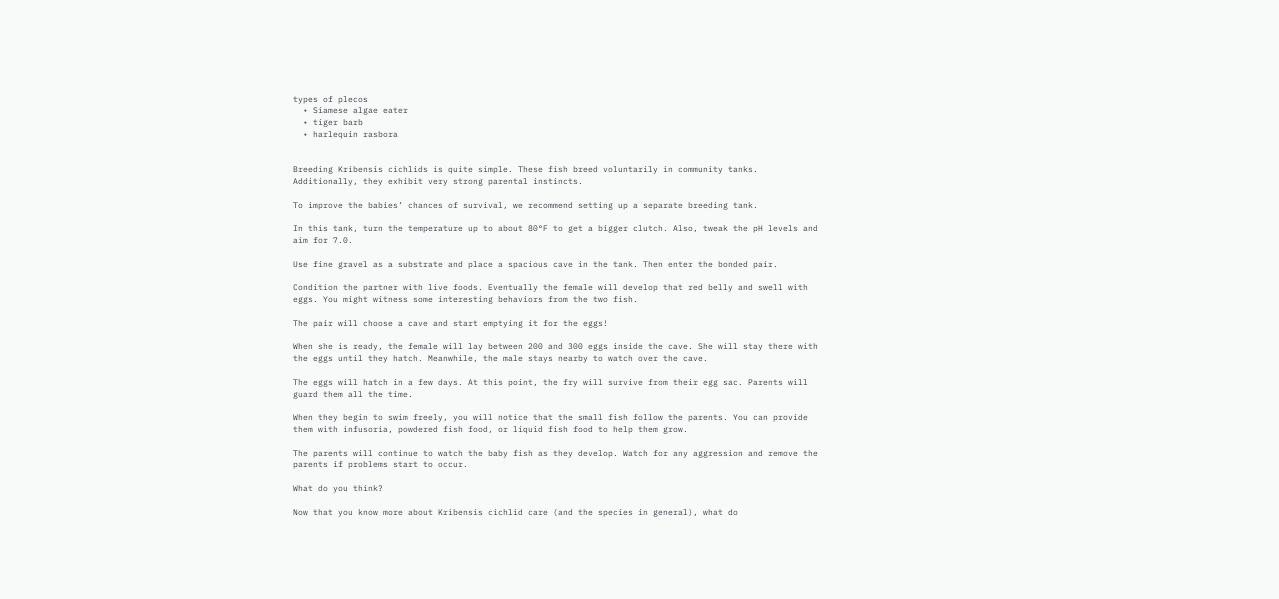types of plecos
  • Siamese algae eater
  • tiger barb
  • harlequin rasbora


Breeding Kribensis cichlids is quite simple. These fish breed voluntarily in community tanks. Additionally, they exhibit very strong parental instincts.

To improve the babies’ chances of survival, we recommend setting up a separate breeding tank.

In this tank, turn the temperature up to about 80°F to get a bigger clutch. Also, tweak the pH levels and aim for 7.0.

Use fine gravel as a substrate and place a spacious cave in the tank. Then enter the bonded pair.

Condition the partner with live foods. Eventually the female will develop that red belly and swell with eggs. You might witness some interesting behaviors from the two fish.

The pair will choose a cave and start emptying it for the eggs!

When she is ready, the female will lay between 200 and 300 eggs inside the cave. She will stay there with the eggs until they hatch. Meanwhile, the male stays nearby to watch over the cave.

The eggs will hatch in a few days. At this point, the fry will survive from their egg sac. Parents will guard them all the time.

When they begin to swim freely, you will notice that the small fish follow the parents. You can provide them with infusoria, powdered fish food, or liquid fish food to help them grow.

The parents will continue to watch the baby fish as they develop. Watch for any aggression and remove the parents if problems start to occur.

What do you think?

Now that you know more about Kribensis cichlid care (and the species in general), what do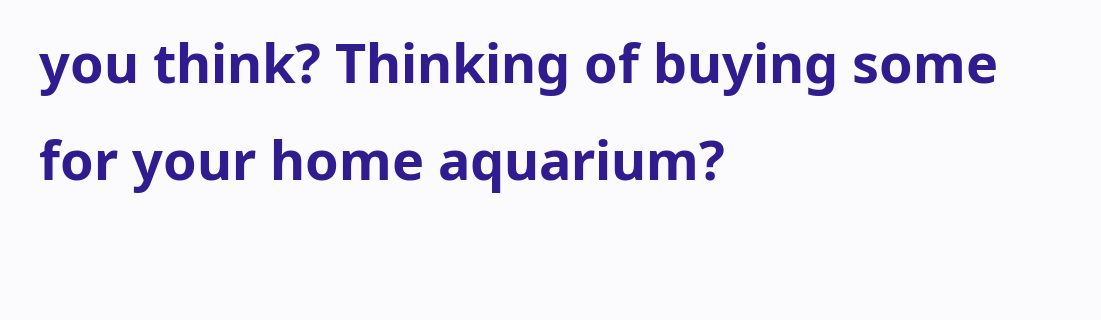you think? Thinking of buying some for your home aquarium?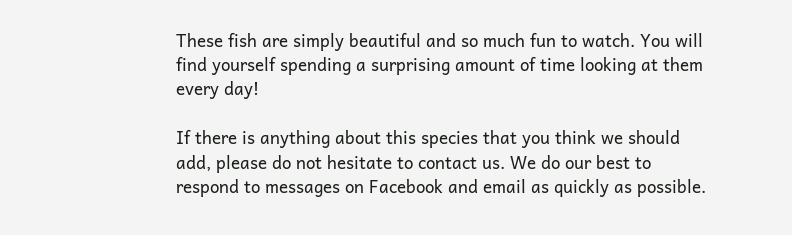These fish are simply beautiful and so much fun to watch. You will find yourself spending a surprising amount of time looking at them every day!

If there is anything about this species that you think we should add, please do not hesitate to contact us. We do our best to respond to messages on Facebook and email as quickly as possible.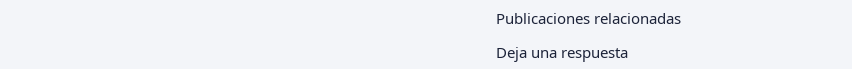Publicaciones relacionadas

Deja una respuesta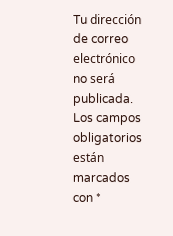Tu dirección de correo electrónico no será publicada. Los campos obligatorios están marcados con *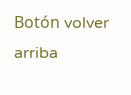Botón volver arriba